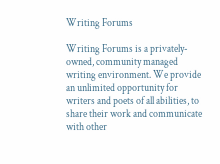Writing Forums

Writing Forums is a privately-owned, community managed writing environment. We provide an unlimited opportunity for writers and poets of all abilities, to share their work and communicate with other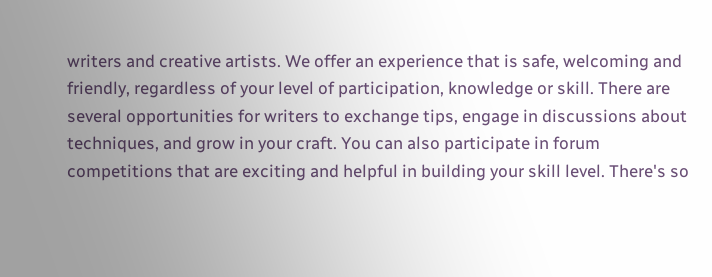writers and creative artists. We offer an experience that is safe, welcoming and friendly, regardless of your level of participation, knowledge or skill. There are several opportunities for writers to exchange tips, engage in discussions about techniques, and grow in your craft. You can also participate in forum competitions that are exciting and helpful in building your skill level. There's so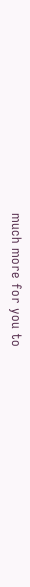much more for you to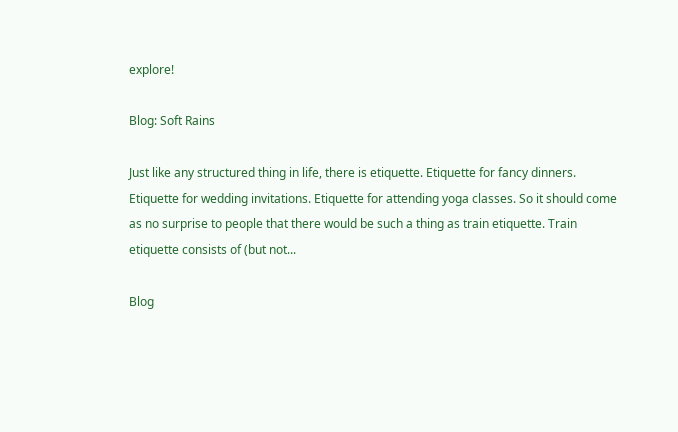explore!

Blog: Soft Rains

Just like any structured thing in life, there is etiquette. Etiquette for fancy dinners. Etiquette for wedding invitations. Etiquette for attending yoga classes. So it should come as no surprise to people that there would be such a thing as train etiquette. Train etiquette consists of (but not...

Blog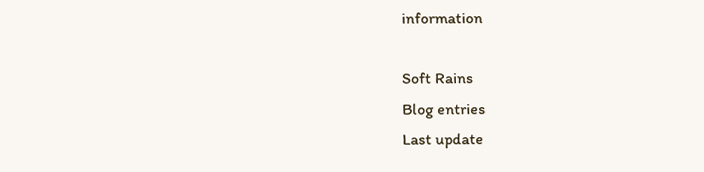information

Soft Rains
Blog entries
Last update